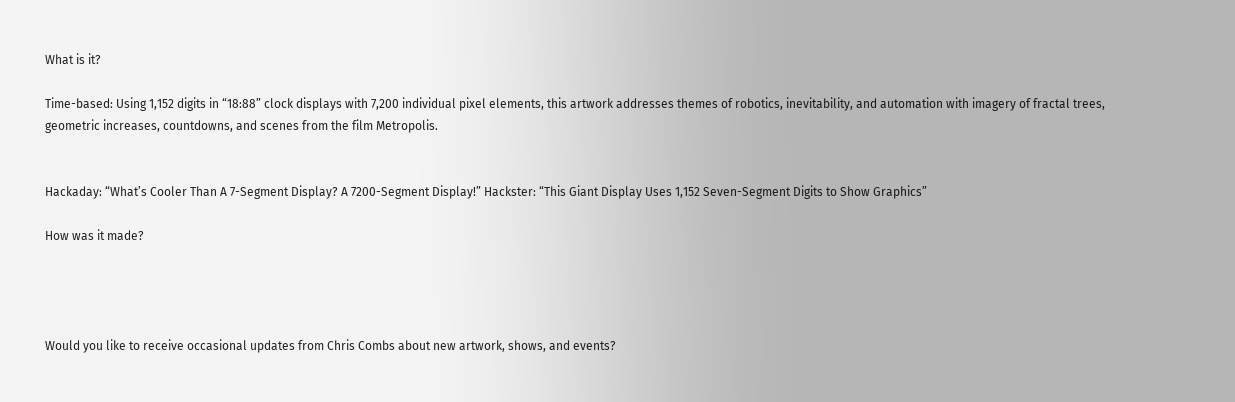What is it?

Time-based: Using 1,152 digits in “18:88” clock displays with 7,200 individual pixel elements, this artwork addresses themes of robotics, inevitability, and automation with imagery of fractal trees, geometric increases, countdowns, and scenes from the film Metropolis.


Hackaday: “What’s Cooler Than A 7-Segment Display? A 7200-Segment Display!” Hackster: “This Giant Display Uses 1,152 Seven-Segment Digits to Show Graphics”

How was it made?




Would you like to receive occasional updates from Chris Combs about new artwork, shows, and events?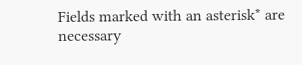Fields marked with an asterisk* are necessary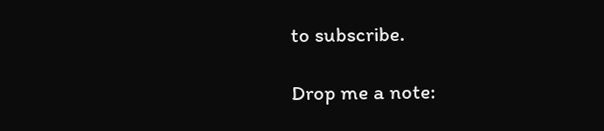to subscribe.

Drop me a note: